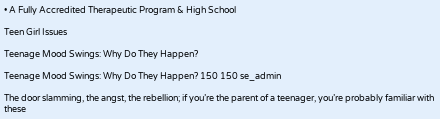• A Fully Accredited Therapeutic Program & High School

Teen Girl Issues

Teenage Mood Swings: Why Do They Happen?

Teenage Mood Swings: Why Do They Happen? 150 150 se_admin

The door slamming, the angst, the rebellion; if you’re the parent of a teenager, you’re probably familiar with these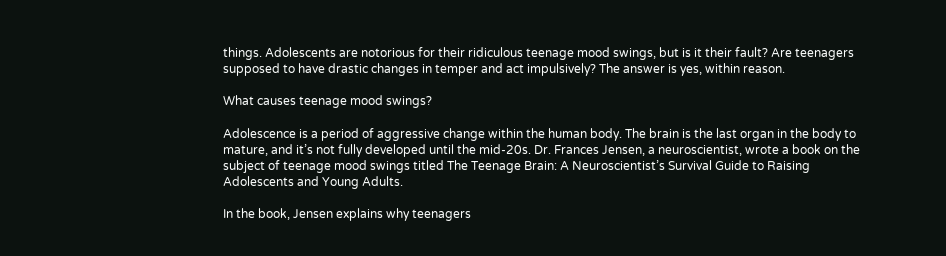things. Adolescents are notorious for their ridiculous teenage mood swings, but is it their fault? Are teenagers supposed to have drastic changes in temper and act impulsively? The answer is yes, within reason.

What causes teenage mood swings?

Adolescence is a period of aggressive change within the human body. The brain is the last organ in the body to mature, and it’s not fully developed until the mid-20s. Dr. Frances Jensen, a neuroscientist, wrote a book on the subject of teenage mood swings titled The Teenage Brain: A Neuroscientist’s Survival Guide to Raising Adolescents and Young Adults.

In the book, Jensen explains why teenagers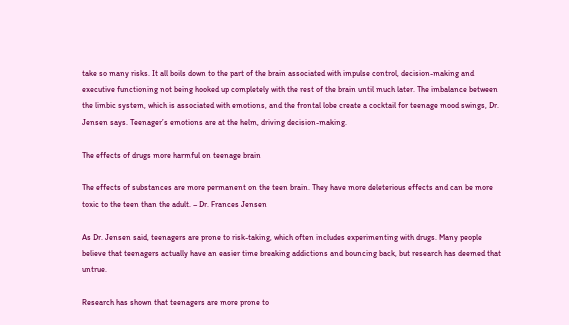take so many risks. It all boils down to the part of the brain associated with impulse control, decision-making and executive functioning not being hooked up completely with the rest of the brain until much later. The imbalance between the limbic system, which is associated with emotions, and the frontal lobe create a cocktail for teenage mood swings, Dr. Jensen says. Teenager’s emotions are at the helm, driving decision-making.

The effects of drugs more harmful on teenage brain

The effects of substances are more permanent on the teen brain. They have more deleterious effects and can be more toxic to the teen than the adult. – Dr. Frances Jensen

As Dr. Jensen said, teenagers are prone to risk-taking, which often includes experimenting with drugs. Many people believe that teenagers actually have an easier time breaking addictions and bouncing back, but research has deemed that untrue.

Research has shown that teenagers are more prone to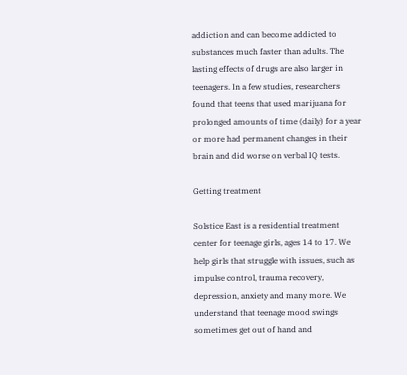addiction and can become addicted to substances much faster than adults. The lasting effects of drugs are also larger in teenagers. In a few studies, researchers found that teens that used marijuana for prolonged amounts of time (daily) for a year or more had permanent changes in their brain and did worse on verbal IQ tests.

Getting treatment

Solstice East is a residential treatment center for teenage girls, ages 14 to 17. We help girls that struggle with issues, such as impulse control, trauma recovery, depression, anxiety and many more. We understand that teenage mood swings sometimes get out of hand and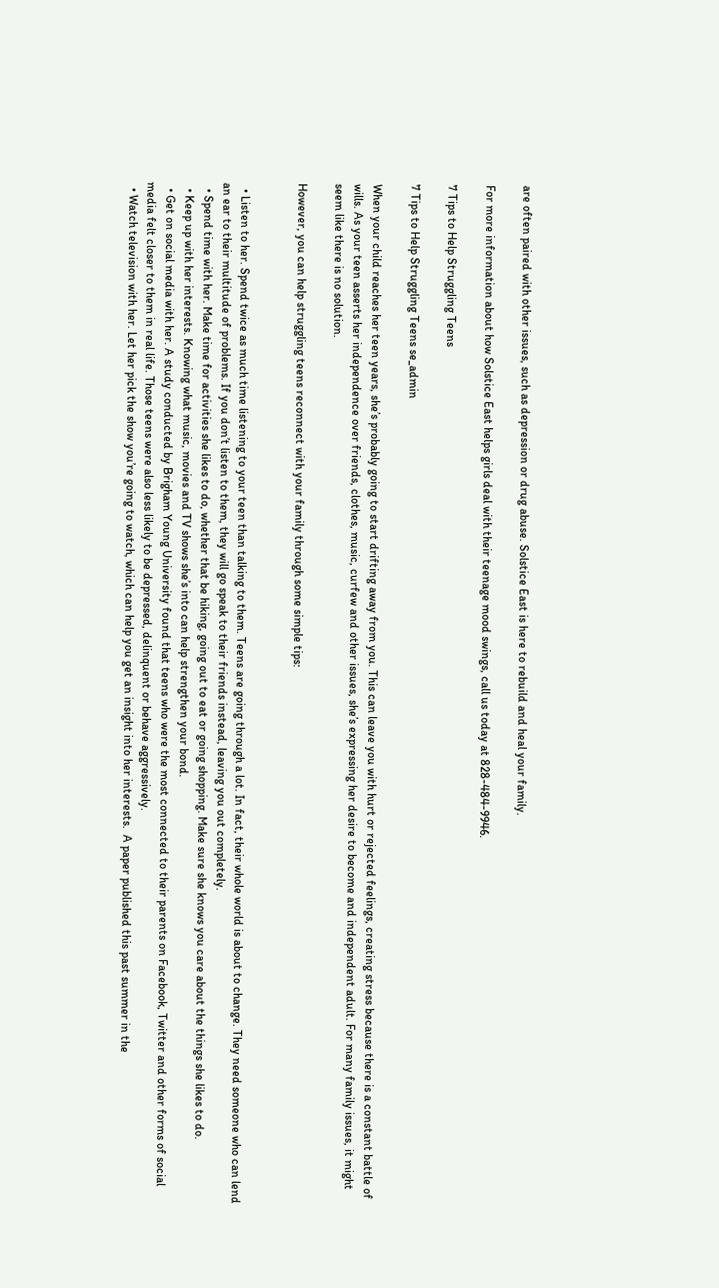are often paired with other issues, such as depression or drug abuse. Solstice East is here to rebuild and heal your family.

For more information about how Solstice East helps girls deal with their teenage mood swings, call us today at 828-484-9946.

7 Tips to Help Struggling Teens

7 Tips to Help Struggling Teens se_admin

When your child reaches her teen years, she’s probably going to start drifting away from you. This can leave you with hurt or rejected feelings, creating stress because there is a constant battle of wills. As your teen asserts her independence over friends, clothes, music, curfew and other issues, she’s expressing her desire to become and independent adult. For many family issues, it might seem like there is no solution.

However, you can help struggling teens reconnect with your family through some simple tips:


  • Listen to her. Spend twice as much time listening to your teen than talking to them. Teens are going through a lot. In fact, their whole world is about to change. They need someone who can lend an ear to their multitude of problems. If you don’t listen to them, they will go speak to their friends instead, leaving you out completely.
  • Spend time with her. Make time for activities she likes to do, whether that be hiking, going out to eat or going shopping. Make sure she knows you care about the things she likes to do.
  • Keep up with her interests. Knowing what music, movies and TV shows she’s into can help strengthen your bond.
  • Get on social media with her. A study conducted by Brigham Young University found that teens who were the most connected to their parents on Facebook, Twitter and other forms of social media felt closer to them in real life. Those teens were also less likely to be depressed, delinquent or behave aggressively.
  • Watch television with her. Let her pick the show you’re going to watch, which can help you get an insight into her interests.  A paper published this past summer in the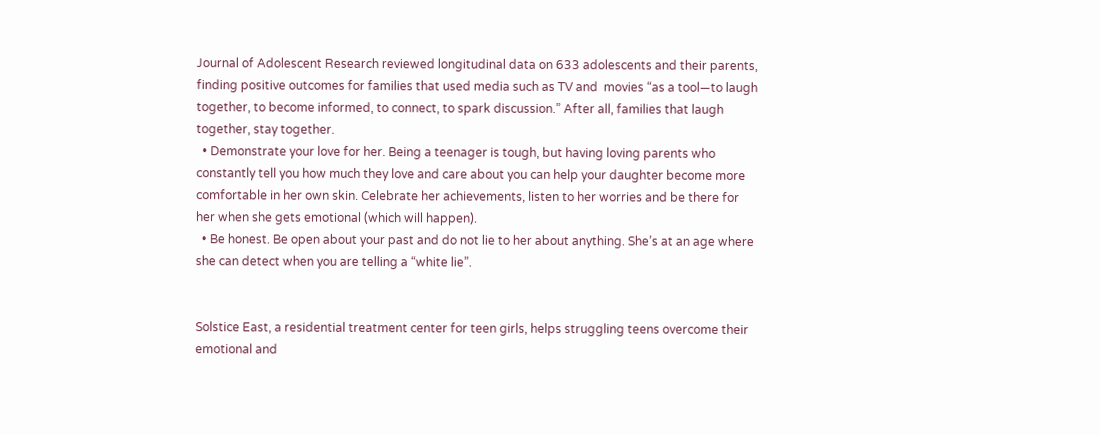Journal of Adolescent Research reviewed longitudinal data on 633 adolescents and their parents,  finding positive outcomes for families that used media such as TV and  movies “as a tool—to laugh together, to become informed, to connect, to spark discussion.” After all, families that laugh together, stay together.
  • Demonstrate your love for her. Being a teenager is tough, but having loving parents who constantly tell you how much they love and care about you can help your daughter become more comfortable in her own skin. Celebrate her achievements, listen to her worries and be there for her when she gets emotional (which will happen).
  • Be honest. Be open about your past and do not lie to her about anything. She’s at an age where she can detect when you are telling a “white lie”.


Solstice East, a residential treatment center for teen girls, helps struggling teens overcome their emotional and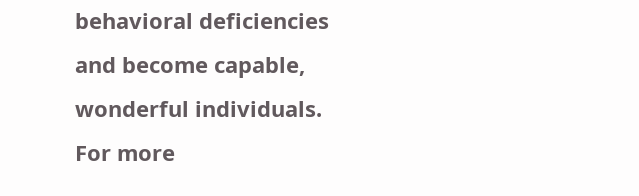behavioral deficiencies and become capable, wonderful individuals. For more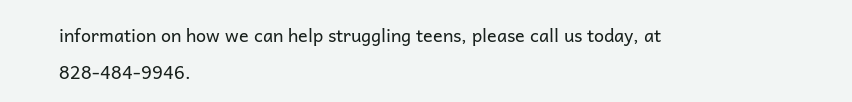information on how we can help struggling teens, please call us today, at 828-484-9946.